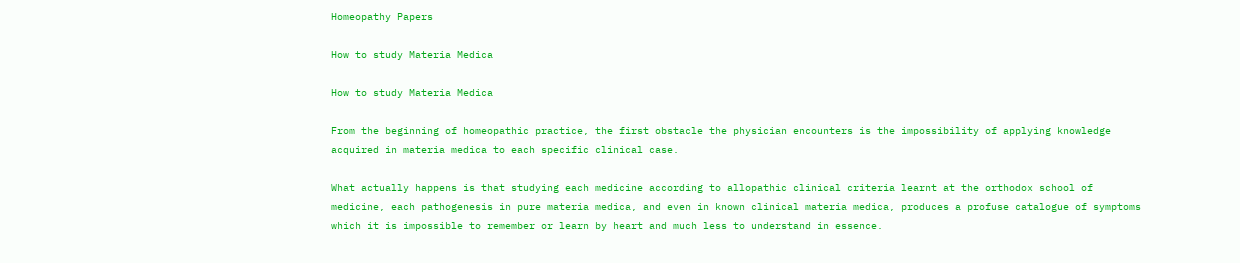Homeopathy Papers

How to study Materia Medica

How to study Materia Medica

From the beginning of homeopathic practice, the first obstacle the physician encounters is the impossibility of applying knowledge acquired in materia medica to each specific clinical case.

What actually happens is that studying each medicine according to allopathic clinical criteria learnt at the orthodox school of medicine, each pathogenesis in pure materia medica, and even in known clinical materia medica, produces a profuse catalogue of symptoms which it is impossible to remember or learn by heart and much less to understand in essence.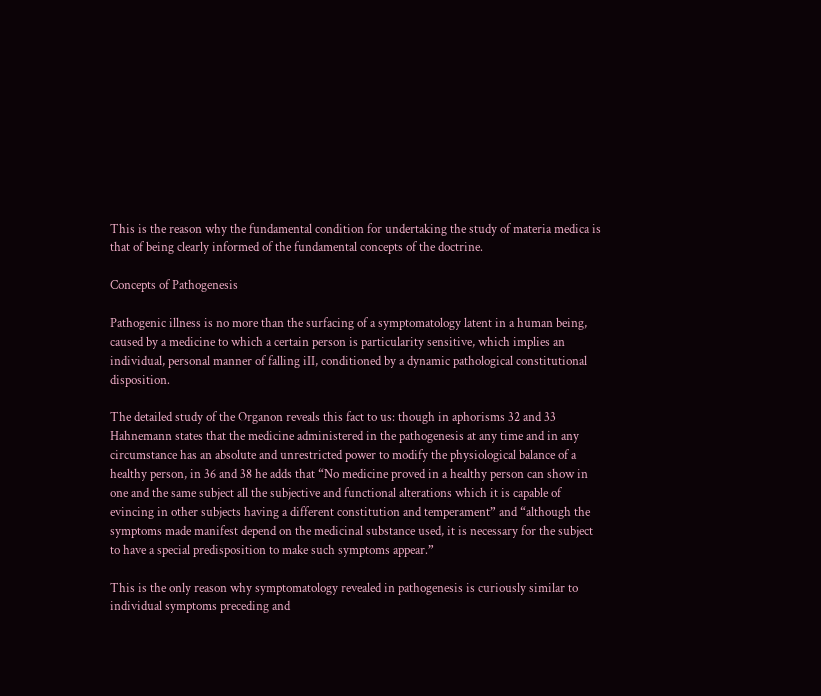This is the reason why the fundamental condition for undertaking the study of materia medica is that of being clearly informed of the fundamental concepts of the doctrine.

Concepts of Pathogenesis

Pathogenic illness is no more than the surfacing of a symptomatology latent in a human being, caused by a medicine to which a certain person is particularity sensitive, which implies an individual, personal manner of falling iII, conditioned by a dynamic pathological constitutional disposition.

The detailed study of the Organon reveals this fact to us: though in aphorisms 32 and 33 Hahnemann states that the medicine administered in the pathogenesis at any time and in any circumstance has an absolute and unrestricted power to modify the physiological balance of a healthy person, in 36 and 38 he adds that “No medicine proved in a healthy person can show in one and the same subject all the subjective and functional alterations which it is capable of evincing in other subjects having a different constitution and temperament” and “although the symptoms made manifest depend on the medicinal substance used, it is necessary for the subject to have a special predisposition to make such symptoms appear.”

This is the only reason why symptomatology revealed in pathogenesis is curiously similar to individual symptoms preceding and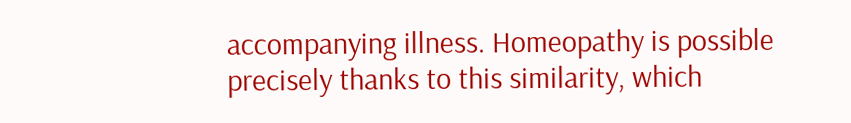accompanying illness. Homeopathy is possible precisely thanks to this similarity, which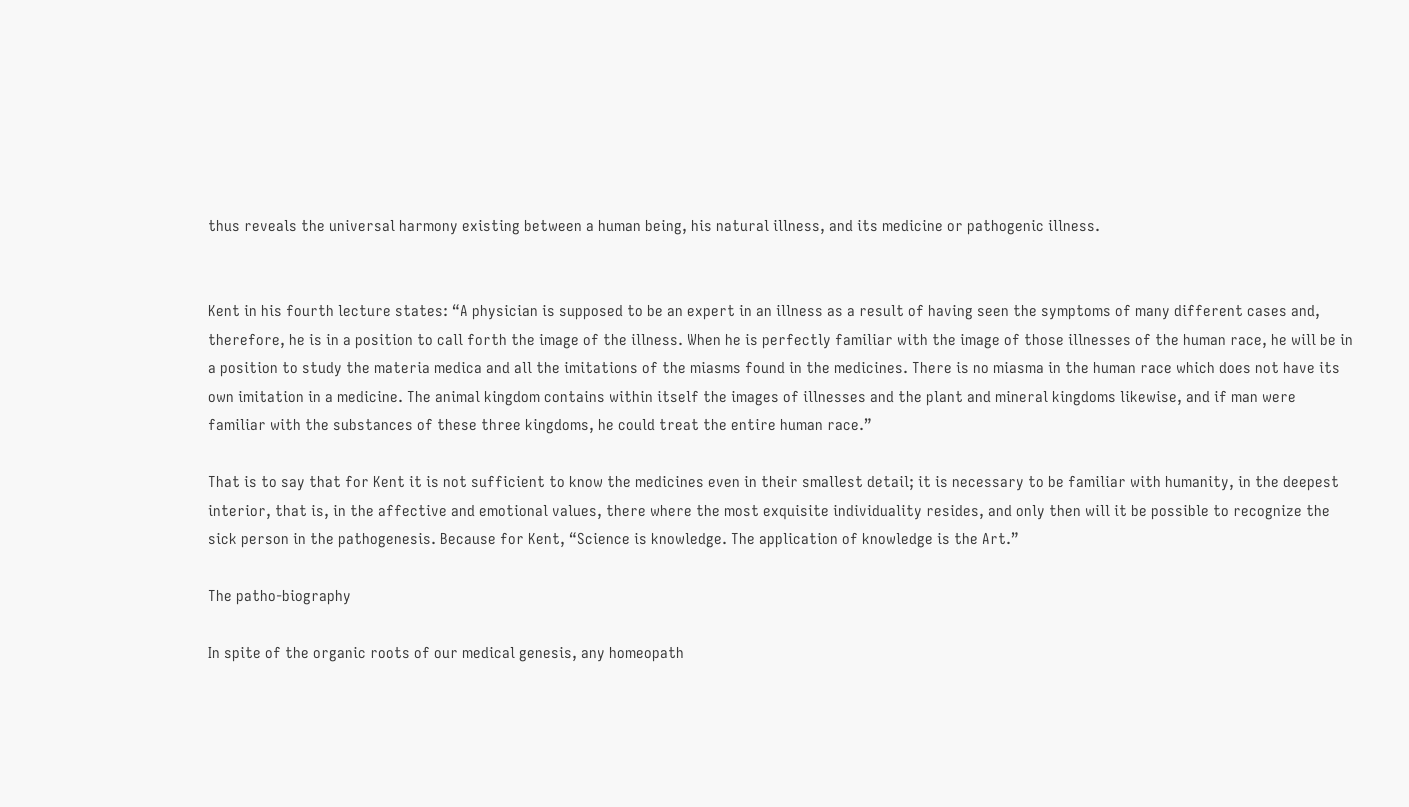thus reveals the universal harmony existing between a human being, his natural illness, and its medicine or pathogenic illness.


Kent in his fourth lecture states: “A physician is supposed to be an expert in an illness as a result of having seen the symptoms of many different cases and, therefore, he is in a position to call forth the image of the illness. When he is perfectly familiar with the image of those illnesses of the human race, he will be in a position to study the materia medica and all the imitations of the miasms found in the medicines. There is no miasma in the human race which does not have its own imitation in a medicine. The animal kingdom contains within itself the images of illnesses and the plant and mineral kingdoms likewise, and if man were familiar with the substances of these three kingdoms, he could treat the entire human race.”

That is to say that for Kent it is not sufficient to know the medicines even in their smallest detail; it is necessary to be familiar with humanity, in the deepest interior, that is, in the affective and emotional values, there where the most exquisite individuality resides, and only then will it be possible to recognize the sick person in the pathogenesis. Because for Kent, “Science is knowledge. The application of knowledge is the Art.”

The patho-biography

In spite of the organic roots of our medical genesis, any homeopath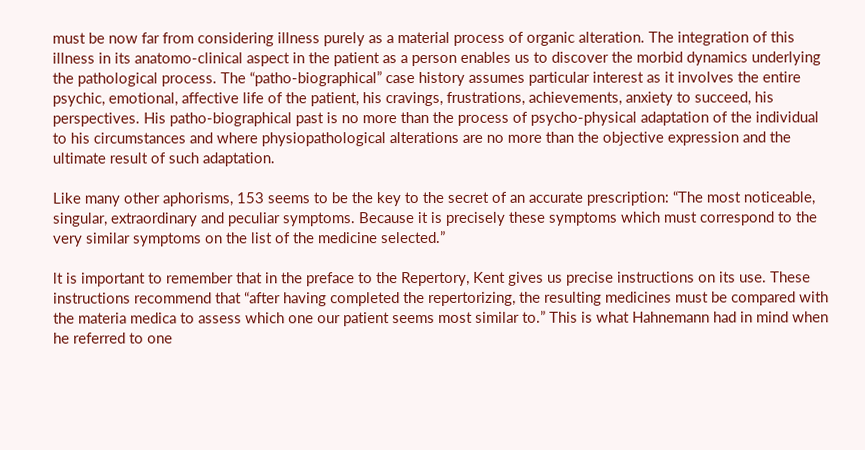must be now far from considering illness purely as a material process of organic alteration. The integration of this illness in its anatomo-clinical aspect in the patient as a person enables us to discover the morbid dynamics underlying the pathological process. The “patho-biographical” case history assumes particular interest as it involves the entire psychic, emotional, affective life of the patient, his cravings, frustrations, achievements, anxiety to succeed, his perspectives. His patho-biographical past is no more than the process of psycho-physical adaptation of the individual to his circumstances and where physiopathological alterations are no more than the objective expression and the ultimate result of such adaptation.

Like many other aphorisms, 153 seems to be the key to the secret of an accurate prescription: “The most noticeable, singular, extraordinary and peculiar symptoms. Because it is precisely these symptoms which must correspond to the very similar symptoms on the list of the medicine selected.”

lt is important to remember that in the preface to the Repertory, Kent gives us precise instructions on its use. These instructions recommend that “after having completed the repertorizing, the resulting medicines must be compared with the materia medica to assess which one our patient seems most similar to.” This is what Hahnemann had in mind when he referred to one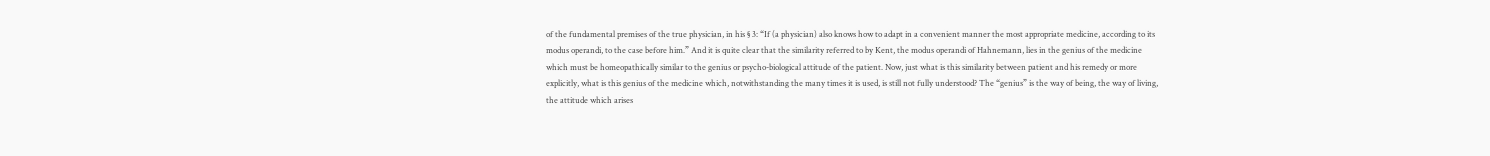of the fundamental premises of the true physician, in his § 3: “If (a physician) also knows how to adapt in a convenient manner the most appropriate medicine, according to its modus operandi, to the case before him.” And it is quite clear that the similarity referred to by Kent, the modus operandi of Hahnemann, lies in the genius of the medicine which must be homeopathically similar to the genius or psycho-biological attitude of the patient. Now, just what is this similarity between patient and his remedy or more explicitly, what is this genius of the medicine which, notwithstanding the many times it is used, is still not fully understood? The “genius” is the way of being, the way of living, the attitude which arises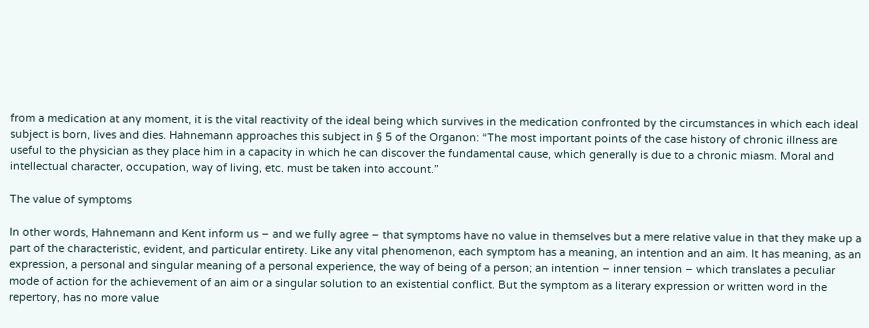from a medication at any moment, it is the vital reactivity of the ideal being which survives in the medication confronted by the circumstances in which each ideal subject is born, lives and dies. Hahnemann approaches this subject in § 5 of the Organon: “The most important points of the case history of chronic illness are useful to the physician as they place him in a capacity in which he can discover the fundamental cause, which generally is due to a chronic miasm. Moral and intellectual character, occupation, way of living, etc. must be taken into account.”

The value of symptoms

In other words, Hahnemann and Kent inform us – and we fully agree – that symptoms have no value in themselves but a mere relative value in that they make up a part of the characteristic, evident, and particular entirety. Like any vital phenomenon, each symptom has a meaning, an intention and an aim. lt has meaning, as an expression, a personal and singular meaning of a personal experience, the way of being of a person; an intention – inner tension – which translates a peculiar mode of action for the achievement of an aim or a singular solution to an existential conflict. But the symptom as a literary expression or written word in the repertory, has no more value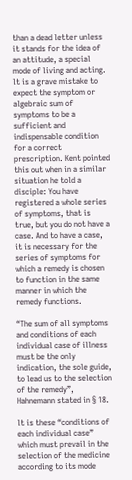than a dead letter unless it stands for the idea of an attitude, a special mode of living and acting. lt is a grave mistake to expect the symptom or algebraic sum of symptoms to be a sufficient and indispensable condition for a correct prescription. Kent pointed this out when in a similar situation he told a disciple: You have registered a whole series of symptoms, that is true, but you do not have a case. And to have a case, it is necessary for the series of symptoms for which a remedy is chosen to function in the same manner in which the remedy functions.

“The sum of all symptoms and conditions of each individual case of illness must be the only indication, the sole guide, to lead us to the selection of the remedy”, Hahnemann stated in § 18.

lt is these “conditions of each individual case” which must prevail in the selection of the medicine according to its mode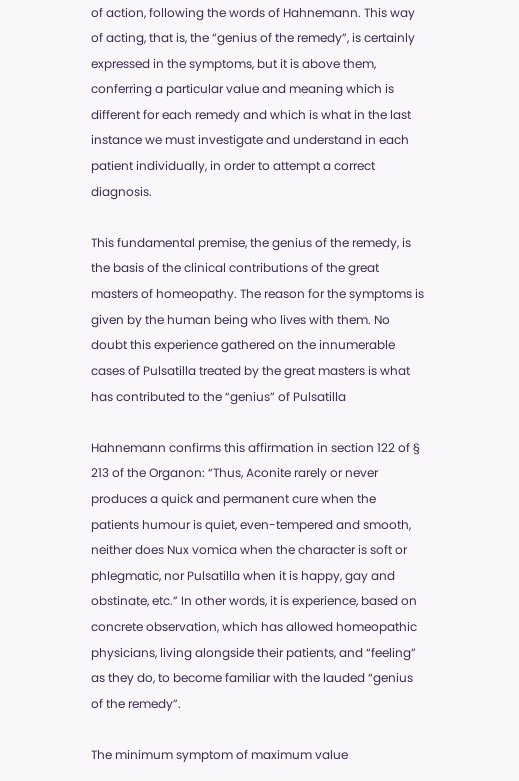of action, following the words of Hahnemann. This way of acting, that is, the “genius of the remedy”, is certainly expressed in the symptoms, but it is above them, conferring a particular value and meaning which is different for each remedy and which is what in the last instance we must investigate and understand in each patient individually, in order to attempt a correct diagnosis.

This fundamental premise, the genius of the remedy, is the basis of the clinical contributions of the great masters of homeopathy. The reason for the symptoms is given by the human being who lives with them. No doubt this experience gathered on the innumerable cases of Pulsatilla treated by the great masters is what has contributed to the “genius” of Pulsatilla

Hahnemann confirms this affirmation in section 122 of § 213 of the Organon: “Thus, Aconite rarely or never produces a quick and permanent cure when the patients humour is quiet, even-tempered and smooth, neither does Nux vomica when the character is soft or phlegmatic, nor Pulsatilla when it is happy, gay and obstinate, etc.” In other words, it is experience, based on concrete observation, which has allowed homeopathic physicians, living alongside their patients, and “feeling” as they do, to become familiar with the lauded “genius of the remedy”.

The minimum symptom of maximum value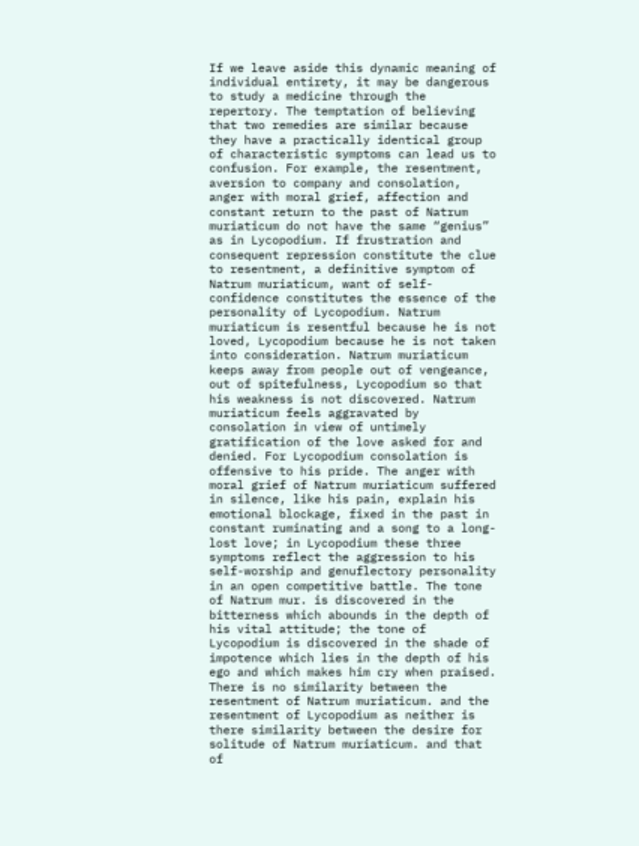If we leave aside this dynamic meaning of individual entirety, it may be dangerous to study a medicine through the repertory. The temptation of believing that two remedies are similar because they have a practically identical group of characteristic symptoms can lead us to confusion. For example, the resentment, aversion to company and consolation, anger with moral grief, affection and constant return to the past of Natrum muriaticum do not have the same “genius” as in Lycopodium. If frustration and consequent repression constitute the clue to resentment, a definitive symptom of Natrum muriaticum, want of self-confidence constitutes the essence of the personality of Lycopodium. Natrum muriaticum is resentful because he is not loved, Lycopodium because he is not taken into consideration. Natrum muriaticum keeps away from people out of vengeance, out of spitefulness, Lycopodium so that his weakness is not discovered. Natrum muriaticum feels aggravated by consolation in view of untimely gratification of the love asked for and denied. For Lycopodium consolation is offensive to his pride. The anger with moral grief of Natrum muriaticum suffered in silence, like his pain, explain his emotional blockage, fixed in the past in constant ruminating and a song to a long-lost love; in Lycopodium these three symptoms reflect the aggression to his self-worship and genuflectory personality in an open competitive battle. The tone of Natrum mur. is discovered in the bitterness which abounds in the depth of his vital attitude; the tone of Lycopodium is discovered in the shade of impotence which lies in the depth of his ego and which makes him cry when praised. There is no similarity between the resentment of Natrum muriaticum. and the resentment of Lycopodium as neither is there similarity between the desire for solitude of Natrum muriaticum. and that of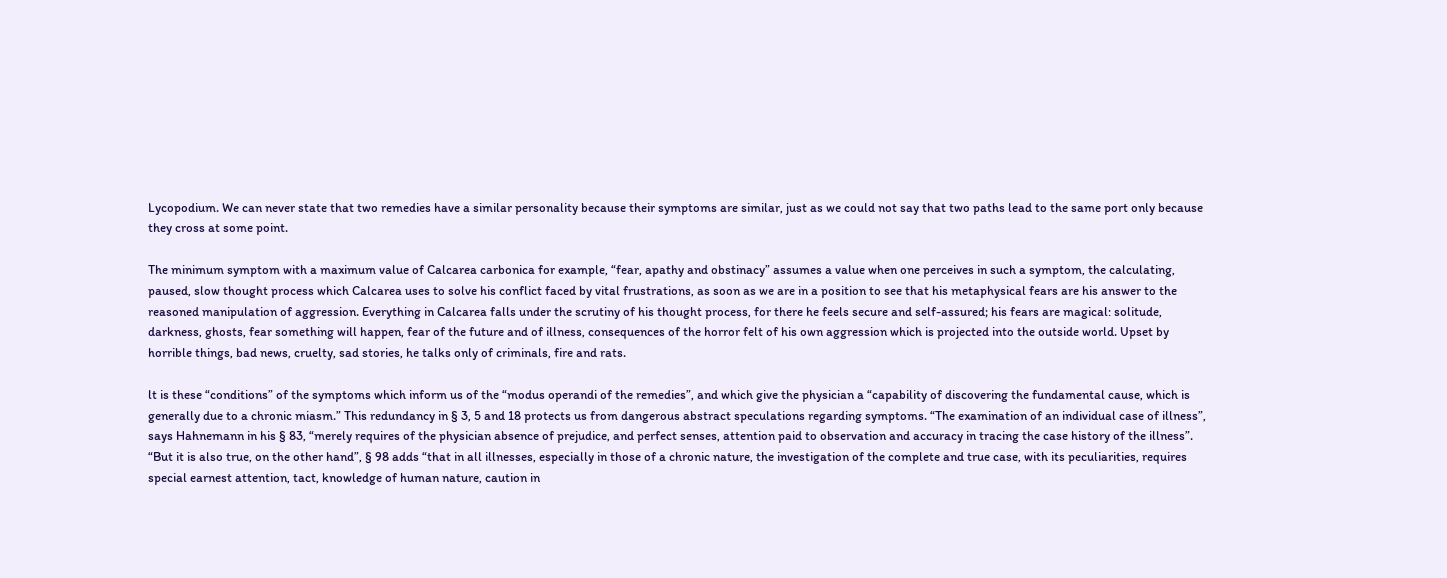Lycopodium. We can never state that two remedies have a similar personality because their symptoms are similar, just as we could not say that two paths lead to the same port only because they cross at some point.

The minimum symptom with a maximum value of Calcarea carbonica for example, “fear, apathy and obstinacy” assumes a value when one perceives in such a symptom, the calculating, paused, slow thought process which Calcarea uses to solve his conflict faced by vital frustrations, as soon as we are in a position to see that his metaphysical fears are his answer to the reasoned manipulation of aggression. Everything in Calcarea falls under the scrutiny of his thought process, for there he feels secure and self-assured; his fears are magical: solitude, darkness, ghosts, fear something will happen, fear of the future and of illness, consequences of the horror felt of his own aggression which is projected into the outside world. Upset by horrible things, bad news, cruelty, sad stories, he talks only of criminals, fire and rats.

lt is these “conditions” of the symptoms which inform us of the “modus operandi of the remedies”, and which give the physician a “capability of discovering the fundamental cause, which is generally due to a chronic miasm.” This redundancy in § 3, 5 and 18 protects us from dangerous abstract speculations regarding symptoms. “The examination of an individual case of illness”, says Hahnemann in his § 83, “merely requires of the physician absence of prejudice, and perfect senses, attention paid to observation and accuracy in tracing the case history of the illness”. “But it is also true, on the other hand”, § 98 adds “that in all illnesses, especially in those of a chronic nature, the investigation of the complete and true case, with its peculiarities, requires special earnest attention, tact, knowledge of human nature, caution in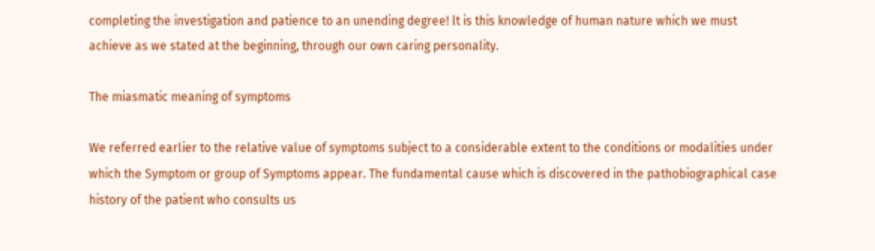completing the investigation and patience to an unending degree! lt is this knowledge of human nature which we must achieve as we stated at the beginning, through our own caring personality.

The miasmatic meaning of symptoms

We referred earlier to the relative value of symptoms subject to a considerable extent to the conditions or modalities under which the Symptom or group of Symptoms appear. The fundamental cause which is discovered in the pathobiographical case history of the patient who consults us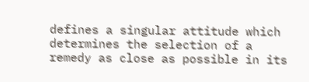defines a singular attitude which determines the selection of a remedy as close as possible in its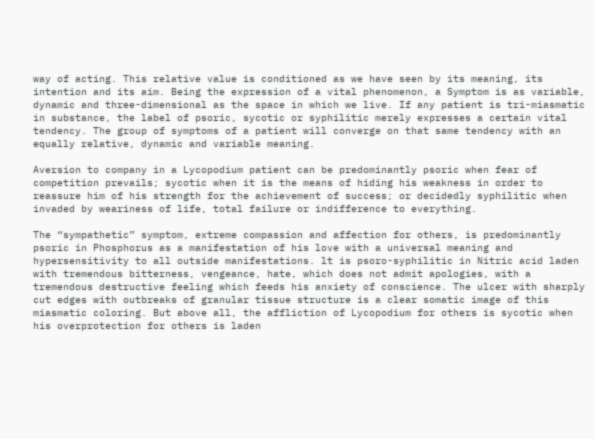way of acting. This relative value is conditioned as we have seen by its meaning, its intention and its aim. Being the expression of a vital phenomenon, a Symptom is as variable, dynamic and three-dimensional as the space in which we live. If any patient is tri-miasmatic in substance, the label of psoric, sycotic or syphilitic merely expresses a certain vital tendency. The group of symptoms of a patient will converge on that same tendency with an equally relative, dynamic and variable meaning.

Aversion to company in a Lycopodium patient can be predominantly psoric when fear of competition prevails; sycotic when it is the means of hiding his weakness in order to reassure him of his strength for the achievement of success; or decidedly syphilitic when invaded by weariness of life, total failure or indifference to everything.

The “sympathetic” symptom, extreme compassion and affection for others, is predominantly psoric in Phosphorus as a manifestation of his love with a universal meaning and hypersensitivity to all outside manifestations. lt is psoro-syphilitic in Nitric acid laden with tremendous bitterness, vengeance, hate, which does not admit apologies, with a tremendous destructive feeling which feeds his anxiety of conscience. The ulcer with sharply cut edges with outbreaks of granular tissue structure is a clear somatic image of this miasmatic coloring. But above all, the affliction of Lycopodium for others is sycotic when his overprotection for others is laden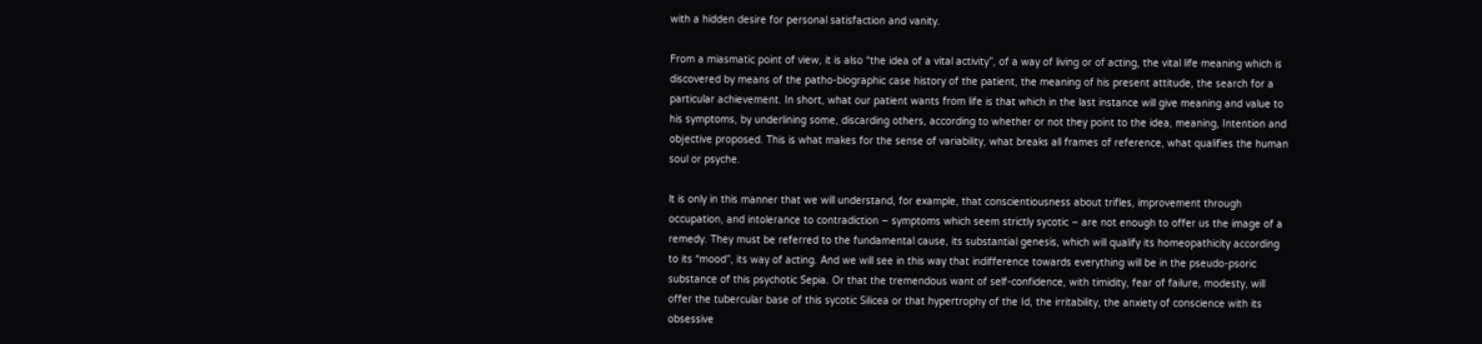with a hidden desire for personal satisfaction and vanity.

From a miasmatic point of view, it is also “the idea of a vital activity”, of a way of living or of acting, the vital life meaning which is discovered by means of the patho-biographic case history of the patient, the meaning of his present attitude, the search for a particular achievement. In short, what our patient wants from life is that which in the last instance will give meaning and value to his symptoms, by underlining some, discarding others, according to whether or not they point to the idea, meaning, Intention and objective proposed. This is what makes for the sense of variability, what breaks all frames of reference, what qualifies the human soul or psyche.

lt is only in this manner that we will understand, for example, that conscientiousness about trifles, improvement through occupation, and intolerance to contradiction – symptoms which seem strictly sycotic – are not enough to offer us the image of a remedy. They must be referred to the fundamental cause, its substantial genesis, which will qualify its homeopathicity according to its “mood”, its way of acting. And we will see in this way that indifference towards everything will be in the pseudo-psoric substance of this psychotic Sepia. Or that the tremendous want of self-confidence, with timidity, fear of failure, modesty, will offer the tubercular base of this sycotic Silicea or that hypertrophy of the Id, the irritability, the anxiety of conscience with its obsessive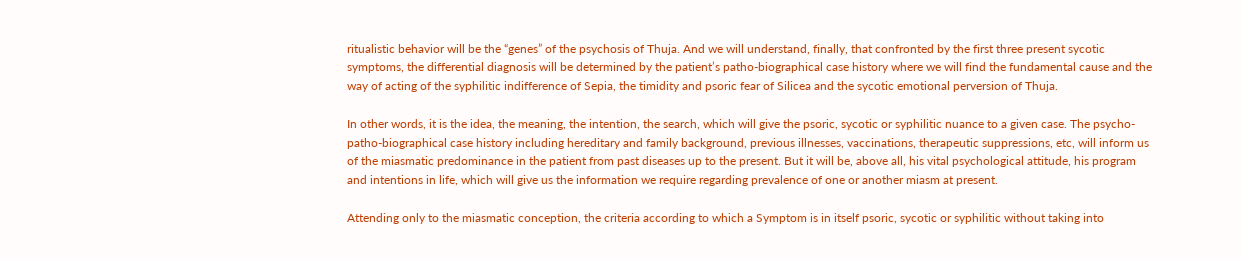ritualistic behavior will be the “genes” of the psychosis of Thuja. And we will understand, finally, that confronted by the first three present sycotic symptoms, the differential diagnosis will be determined by the patient’s patho-biographical case history where we will find the fundamental cause and the way of acting of the syphilitic indifference of Sepia, the timidity and psoric fear of Silicea and the sycotic emotional perversion of Thuja.

In other words, it is the idea, the meaning, the intention, the search, which will give the psoric, sycotic or syphilitic nuance to a given case. The psycho-patho-biographical case history including hereditary and family background, previous illnesses, vaccinations, therapeutic suppressions, etc, will inform us of the miasmatic predominance in the patient from past diseases up to the present. But it will be, above all, his vital psychological attitude, his program and intentions in life, which will give us the information we require regarding prevalence of one or another miasm at present.

Attending only to the miasmatic conception, the criteria according to which a Symptom is in itself psoric, sycotic or syphilitic without taking into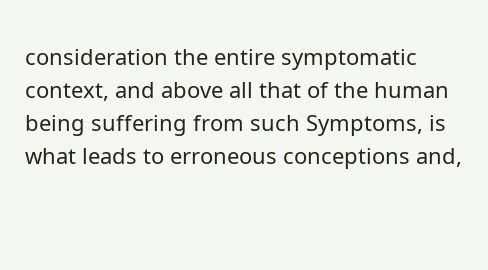consideration the entire symptomatic context, and above all that of the human being suffering from such Symptoms, is what leads to erroneous conceptions and,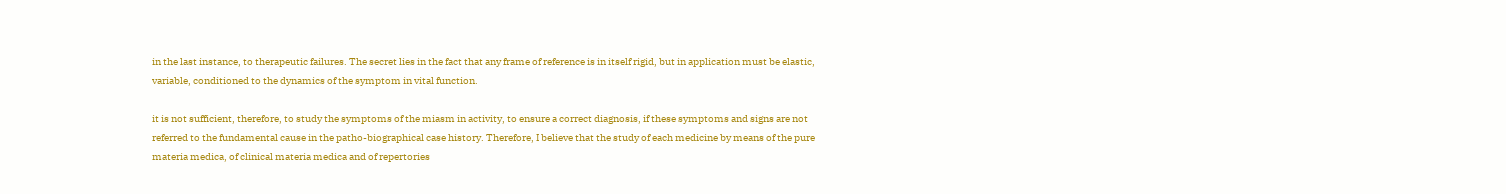in the last instance, to therapeutic failures. The secret lies in the fact that any frame of reference is in itself rigid, but in application must be elastic, variable, conditioned to the dynamics of the symptom in vital function.

it is not sufficient, therefore, to study the symptoms of the miasm in activity, to ensure a correct diagnosis, if these symptoms and signs are not referred to the fundamental cause in the patho-biographical case history. Therefore, I believe that the study of each medicine by means of the pure materia medica, of clinical materia medica and of repertories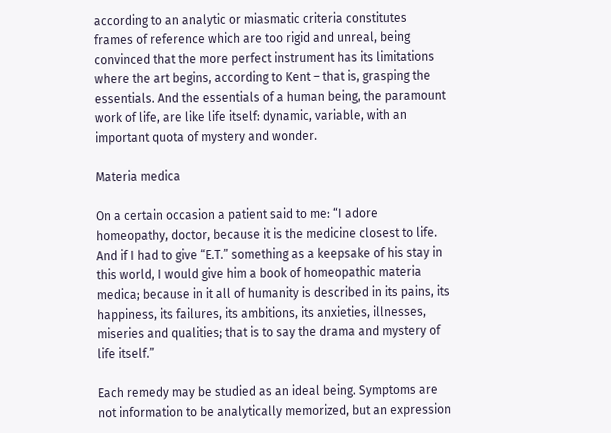according to an analytic or miasmatic criteria constitutes frames of reference which are too rigid and unreal, being convinced that the more perfect instrument has its limitations where the art begins, according to Kent – that is, grasping the essentials. And the essentials of a human being, the paramount work of life, are like life itself: dynamic, variable, with an important quota of mystery and wonder.

Materia medica

On a certain occasion a patient said to me: “I adore homeopathy, doctor, because it is the medicine closest to life. And if I had to give “E.T.” something as a keepsake of his stay in this world, I would give him a book of homeopathic materia medica; because in it all of humanity is described in its pains, its happiness, its failures, its ambitions, its anxieties, illnesses, miseries and qualities; that is to say the drama and mystery of life itself.”

Each remedy may be studied as an ideal being. Symptoms are not information to be analytically memorized, but an expression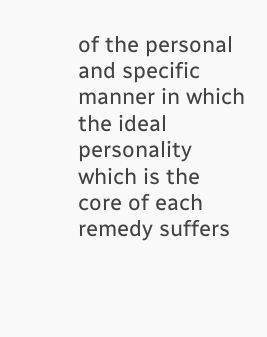of the personal and specific manner in which the ideal personality which is the core of each remedy suffers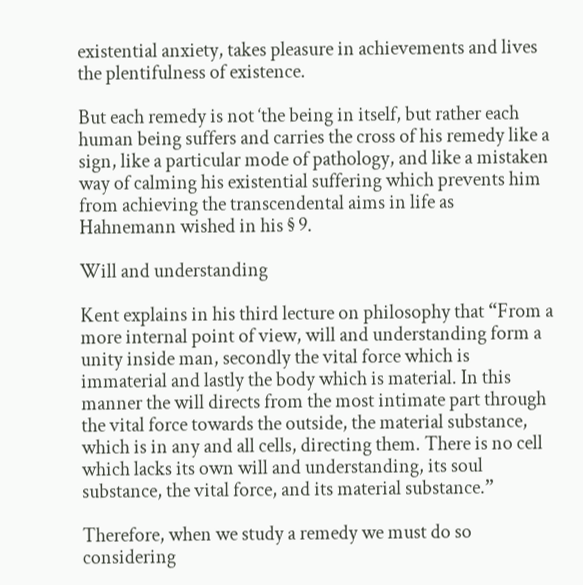existential anxiety, takes pleasure in achievements and lives the plentifulness of existence.

But each remedy is not ‘the being in itself, but rather each human being suffers and carries the cross of his remedy like a sign, like a particular mode of pathology, and like a mistaken way of calming his existential suffering which prevents him from achieving the transcendental aims in life as Hahnemann wished in his § 9.

Will and understanding

Kent explains in his third lecture on philosophy that “From a more internal point of view, will and understanding form a unity inside man, secondly the vital force which is immaterial and lastly the body which is material. In this manner the will directs from the most intimate part through the vital force towards the outside, the material substance, which is in any and all cells, directing them. There is no cell which lacks its own will and understanding, its soul substance, the vital force, and its material substance.”

Therefore, when we study a remedy we must do so considering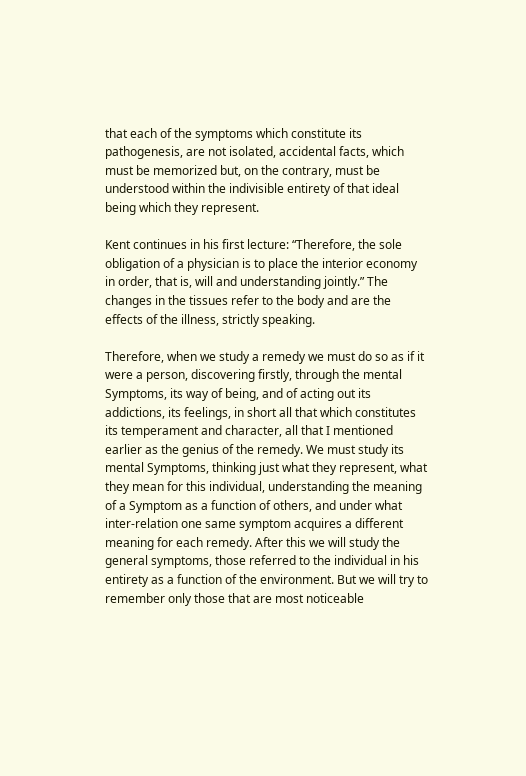that each of the symptoms which constitute its pathogenesis, are not isolated, accidental facts, which must be memorized but, on the contrary, must be understood within the indivisible entirety of that ideal being which they represent.

Kent continues in his first lecture: “Therefore, the sole obligation of a physician is to place the interior economy in order, that is, will and understanding jointly.” The changes in the tissues refer to the body and are the effects of the illness, strictly speaking.

Therefore, when we study a remedy we must do so as if it were a person, discovering firstly, through the mental Symptoms, its way of being, and of acting out its addictions, its feelings, in short all that which constitutes its temperament and character, all that I mentioned earlier as the genius of the remedy. We must study its mental Symptoms, thinking just what they represent, what they mean for this individual, understanding the meaning of a Symptom as a function of others, and under what inter-relation one same symptom acquires a different meaning for each remedy. After this we will study the general symptoms, those referred to the individual in his entirety as a function of the environment. But we will try to remember only those that are most noticeable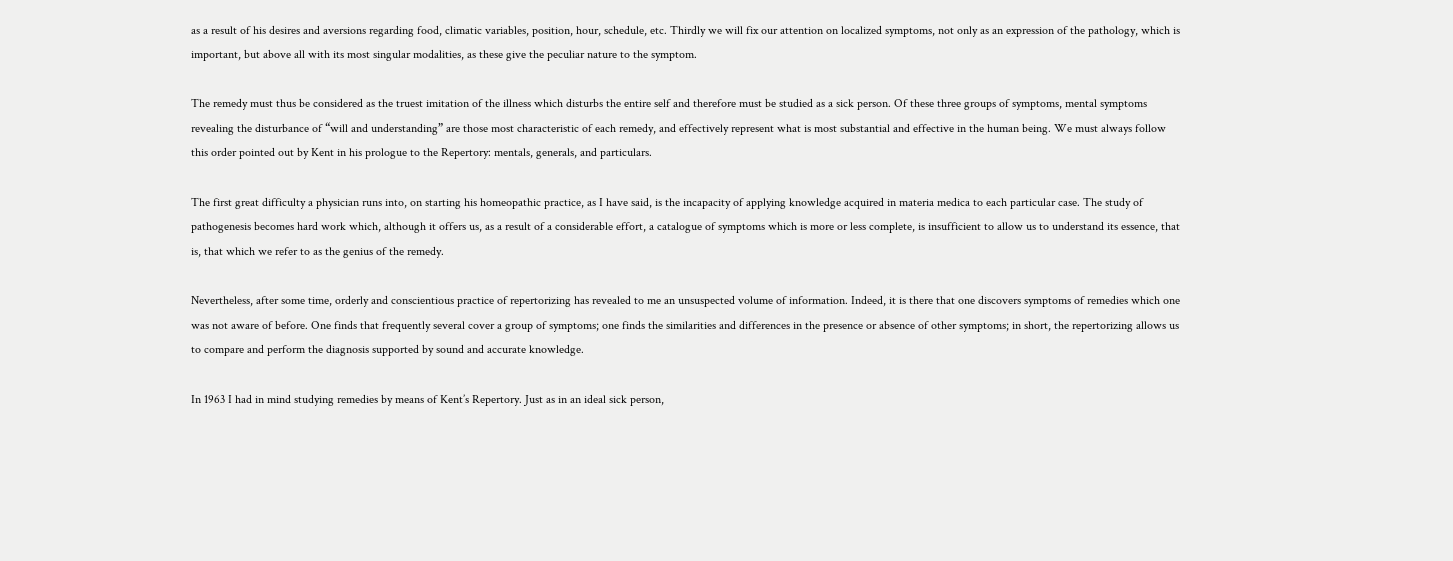as a result of his desires and aversions regarding food, climatic variables, position, hour, schedule, etc. Thirdly we will fix our attention on localized symptoms, not only as an expression of the pathology, which is important, but above all with its most singular modalities, as these give the peculiar nature to the symptom.

The remedy must thus be considered as the truest imitation of the illness which disturbs the entire self and therefore must be studied as a sick person. Of these three groups of symptoms, mental symptoms revealing the disturbance of “will and understanding” are those most characteristic of each remedy, and effectively represent what is most substantial and effective in the human being. We must always follow this order pointed out by Kent in his prologue to the Repertory: mentals, generals, and particulars.

The first great difficulty a physician runs into, on starting his homeopathic practice, as I have said, is the incapacity of applying knowledge acquired in materia medica to each particular case. The study of pathogenesis becomes hard work which, although it offers us, as a result of a considerable effort, a catalogue of symptoms which is more or less complete, is insufficient to allow us to understand its essence, that is, that which we refer to as the genius of the remedy.

Nevertheless, after some time, orderly and conscientious practice of repertorizing has revealed to me an unsuspected volume of information. Indeed, it is there that one discovers symptoms of remedies which one was not aware of before. One finds that frequently several cover a group of symptoms; one finds the similarities and differences in the presence or absence of other symptoms; in short, the repertorizing allows us to compare and perform the diagnosis supported by sound and accurate knowledge.

In 1963 I had in mind studying remedies by means of Kent’s Repertory. Just as in an ideal sick person,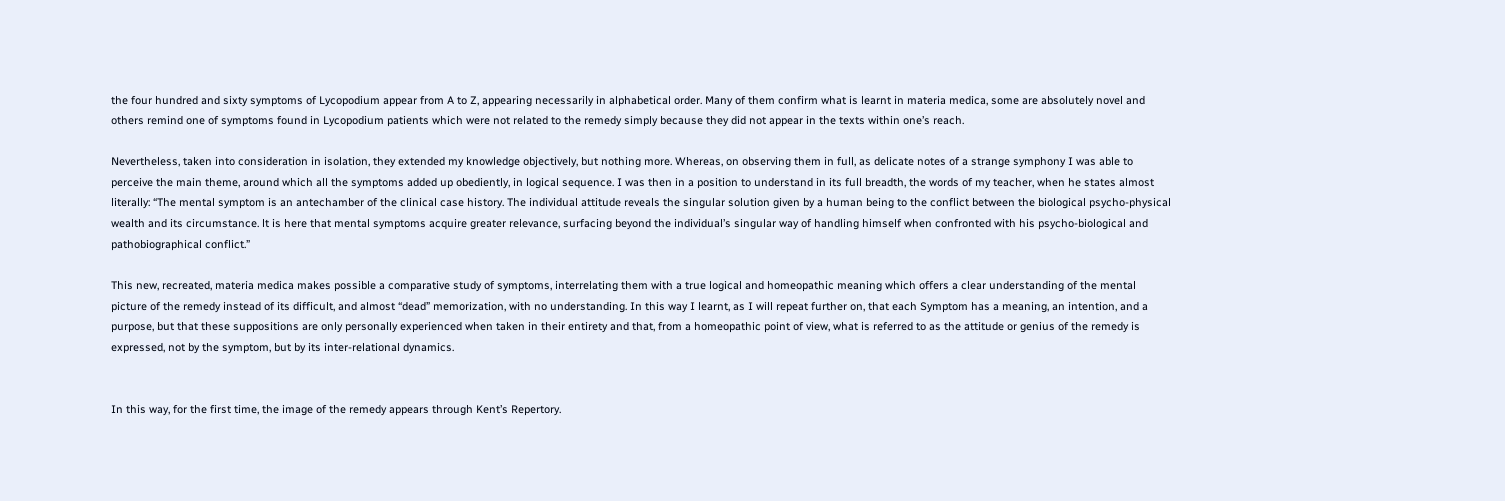the four hundred and sixty symptoms of Lycopodium appear from A to Z, appearing necessarily in alphabetical order. Many of them confirm what is learnt in materia medica, some are absolutely novel and others remind one of symptoms found in Lycopodium patients which were not related to the remedy simply because they did not appear in the texts within one’s reach.

Nevertheless, taken into consideration in isolation, they extended my knowledge objectively, but nothing more. Whereas, on observing them in full, as delicate notes of a strange symphony I was able to perceive the main theme, around which all the symptoms added up obediently, in logical sequence. I was then in a position to understand in its full breadth, the words of my teacher, when he states almost literally: “The mental symptom is an antechamber of the clinical case history. The individual attitude reveals the singular solution given by a human being to the conflict between the biological psycho-physical wealth and its circumstance. lt is here that mental symptoms acquire greater relevance, surfacing beyond the individual’s singular way of handling himself when confronted with his psycho-biological and pathobiographical conflict.”

This new, recreated, materia medica makes possible a comparative study of symptoms, interrelating them with a true logical and homeopathic meaning which offers a clear understanding of the mental picture of the remedy instead of its difficult, and almost “dead” memorization, with no understanding. In this way I learnt, as I will repeat further on, that each Symptom has a meaning, an intention, and a purpose, but that these suppositions are only personally experienced when taken in their entirety and that, from a homeopathic point of view, what is referred to as the attitude or genius of the remedy is expressed, not by the symptom, but by its inter-relational dynamics.


In this way, for the first time, the image of the remedy appears through Kent’s Repertory.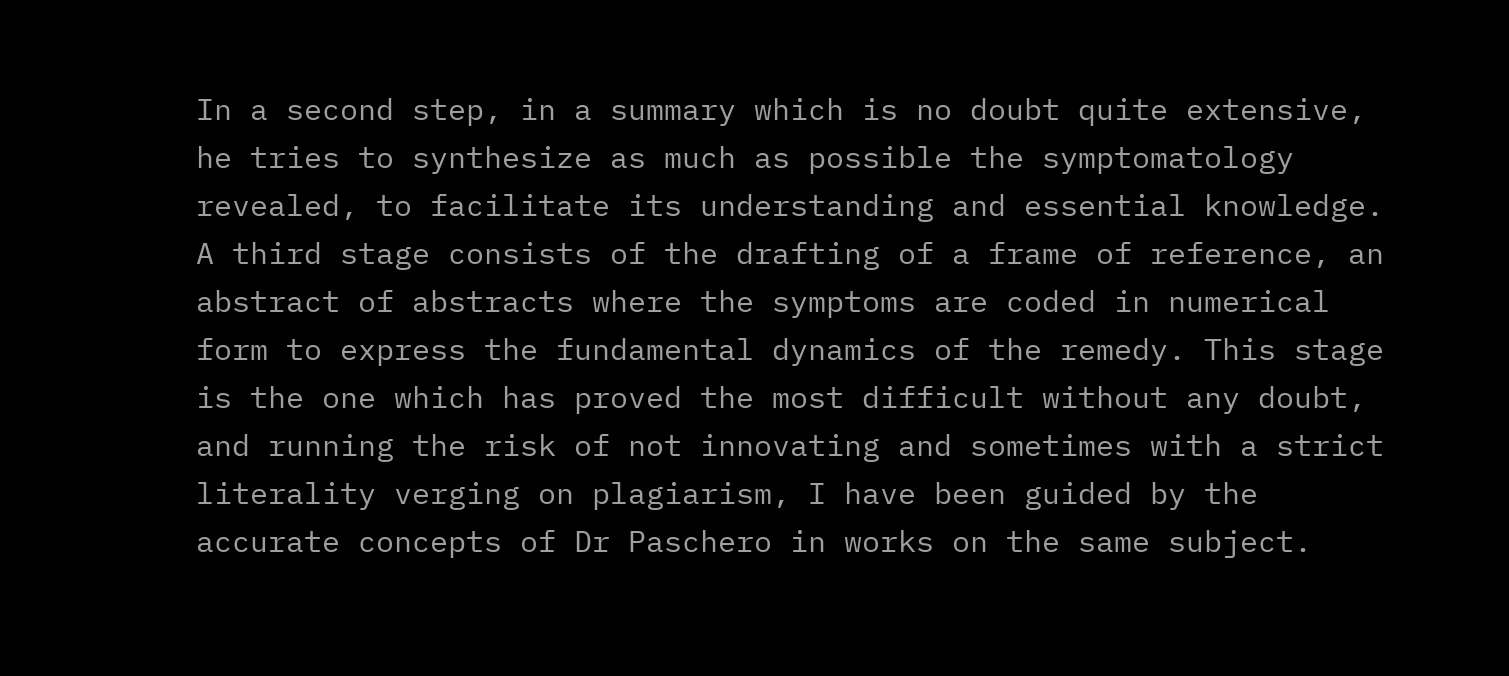In a second step, in a summary which is no doubt quite extensive, he tries to synthesize as much as possible the symptomatology revealed, to facilitate its understanding and essential knowledge. A third stage consists of the drafting of a frame of reference, an abstract of abstracts where the symptoms are coded in numerical form to express the fundamental dynamics of the remedy. This stage is the one which has proved the most difficult without any doubt, and running the risk of not innovating and sometimes with a strict literality verging on plagiarism, I have been guided by the accurate concepts of Dr Paschero in works on the same subject.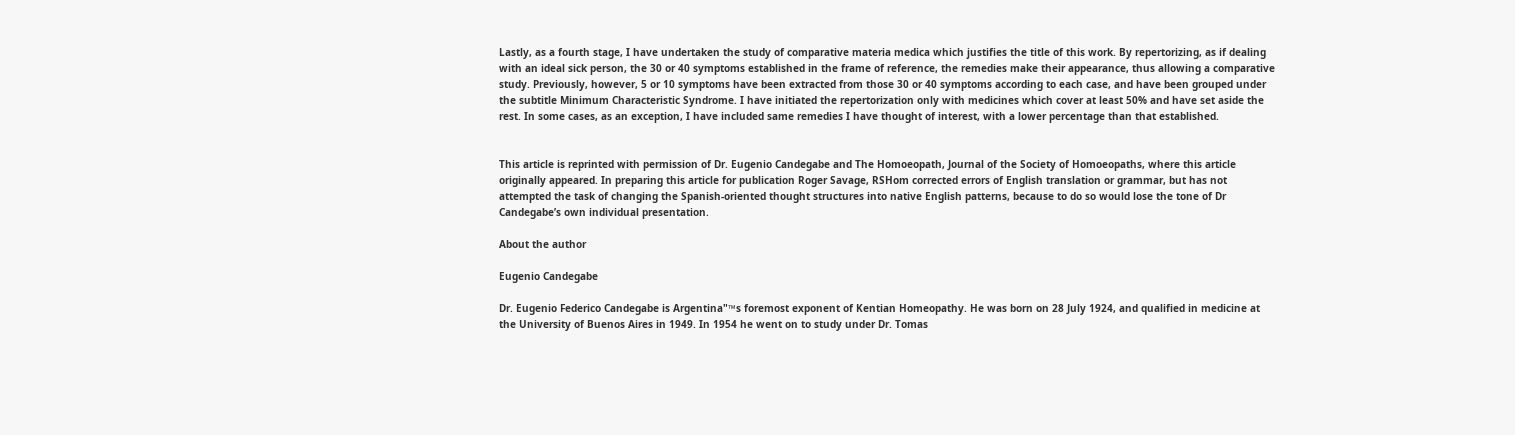Lastly, as a fourth stage, I have undertaken the study of comparative materia medica which justifies the title of this work. By repertorizing, as if dealing with an ideal sick person, the 30 or 40 symptoms established in the frame of reference, the remedies make their appearance, thus allowing a comparative study. Previously, however, 5 or 10 symptoms have been extracted from those 30 or 40 symptoms according to each case, and have been grouped under the subtitle Minimum Characteristic Syndrome. I have initiated the repertorization only with medicines which cover at least 50% and have set aside the rest. In some cases, as an exception, I have included same remedies I have thought of interest, with a lower percentage than that established.


This article is reprinted with permission of Dr. Eugenio Candegabe and The Homoeopath, Journal of the Society of Homoeopaths, where this article originally appeared. In preparing this article for publication Roger Savage, RSHom corrected errors of English translation or grammar, but has not attempted the task of changing the Spanish-oriented thought structures into native English patterns, because to do so would lose the tone of Dr Candegabe’s own individual presentation.

About the author

Eugenio Candegabe

Dr. Eugenio Federico Candegabe is Argentina"™s foremost exponent of Kentian Homeopathy. He was born on 28 July 1924, and qualified in medicine at the University of Buenos Aires in 1949. In 1954 he went on to study under Dr. Tomas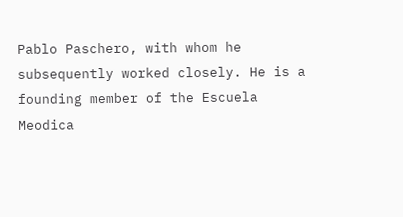Pablo Paschero, with whom he subsequently worked closely. He is a founding member of the Escuela Meodica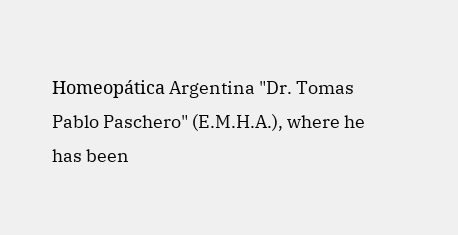Homeopática Argentina "Dr. Tomas Pablo Paschero" (E.M.H.A.), where he has been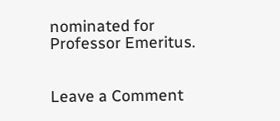nominated for Professor Emeritus.


Leave a Comment